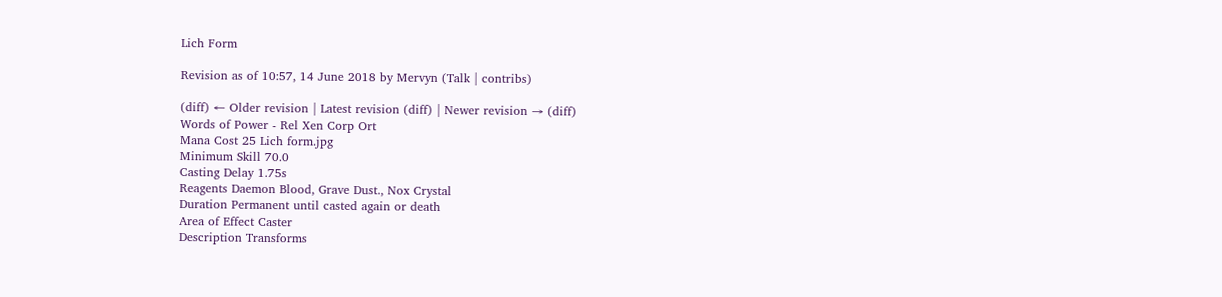Lich Form

Revision as of 10:57, 14 June 2018 by Mervyn (Talk | contribs)

(diff) ← Older revision | Latest revision (diff) | Newer revision → (diff)
Words of Power - Rel Xen Corp Ort
Mana Cost 25 Lich form.jpg
Minimum Skill 70.0
Casting Delay 1.75s
Reagents Daemon Blood, Grave Dust., Nox Crystal
Duration Permanent until casted again or death
Area of Effect Caster
Description Transforms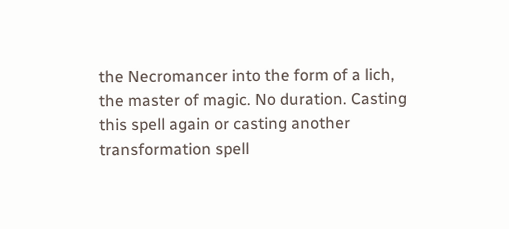the Necromancer into the form of a lich, the master of magic. No duration. Casting this spell again or casting another transformation spell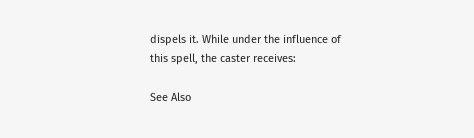dispels it. While under the influence of this spell, the caster receives:

See Also